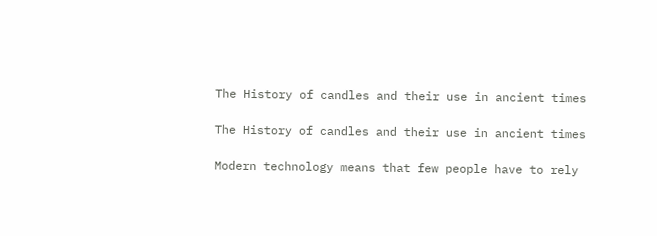The History of candles and their use in ancient times

The History of candles and their use in ancient times

Modern technology means that few people have to rely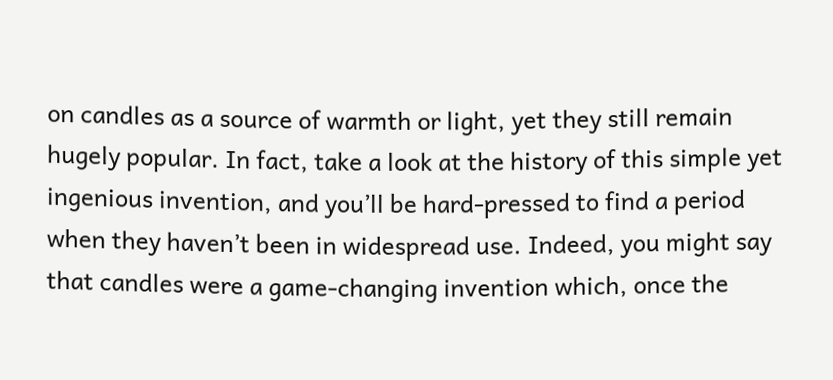on candles as a source of warmth or light, yet they still remain hugely popular. In fact, take a look at the history of this simple yet ingenious invention, and you’ll be hard-pressed to find a period when they haven’t been in widespread use. Indeed, you might say that candles were a game-changing invention which, once the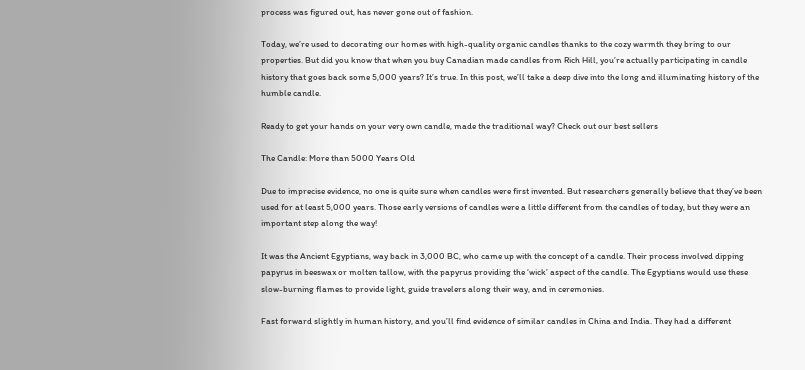process was figured out, has never gone out of fashion.

Today, we’re used to decorating our homes with high-quality organic candles thanks to the cozy warmth they bring to our properties. But did you know that when you buy Canadian made candles from Rich Hill, you’re actually participating in candle history that goes back some 5,000 years? It’s true. In this post, we’ll take a deep dive into the long and illuminating history of the humble candle.

Ready to get your hands on your very own candle, made the traditional way? Check out our best sellers

The Candle: More than 5000 Years Old

Due to imprecise evidence, no one is quite sure when candles were first invented. But researchers generally believe that they’ve been used for at least 5,000 years. Those early versions of candles were a little different from the candles of today, but they were an important step along the way!

It was the Ancient Egyptians, way back in 3,000 BC, who came up with the concept of a candle. Their process involved dipping papyrus in beeswax or molten tallow, with the papyrus providing the ‘wick’ aspect of the candle. The Egyptians would use these slow-burning flames to provide light, guide travelers along their way, and in ceremonies.

Fast forward slightly in human history, and you’ll find evidence of similar candles in China and India. They had a different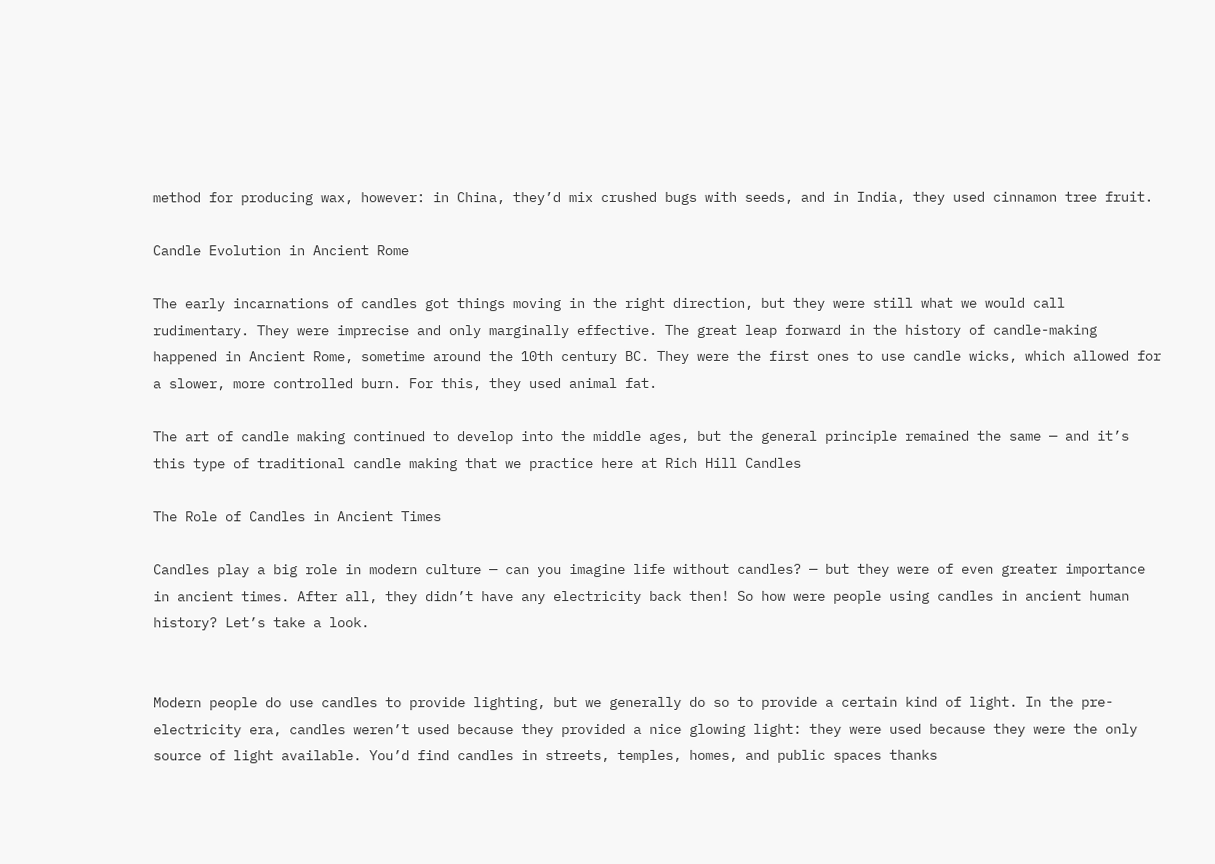method for producing wax, however: in China, they’d mix crushed bugs with seeds, and in India, they used cinnamon tree fruit.

Candle Evolution in Ancient Rome

The early incarnations of candles got things moving in the right direction, but they were still what we would call rudimentary. They were imprecise and only marginally effective. The great leap forward in the history of candle-making happened in Ancient Rome, sometime around the 10th century BC. They were the first ones to use candle wicks, which allowed for a slower, more controlled burn. For this, they used animal fat.

The art of candle making continued to develop into the middle ages, but the general principle remained the same — and it’s this type of traditional candle making that we practice here at Rich Hill Candles

The Role of Candles in Ancient Times

Candles play a big role in modern culture — can you imagine life without candles? — but they were of even greater importance in ancient times. After all, they didn’t have any electricity back then! So how were people using candles in ancient human history? Let’s take a look.


Modern people do use candles to provide lighting, but we generally do so to provide a certain kind of light. In the pre-electricity era, candles weren’t used because they provided a nice glowing light: they were used because they were the only source of light available. You’d find candles in streets, temples, homes, and public spaces thanks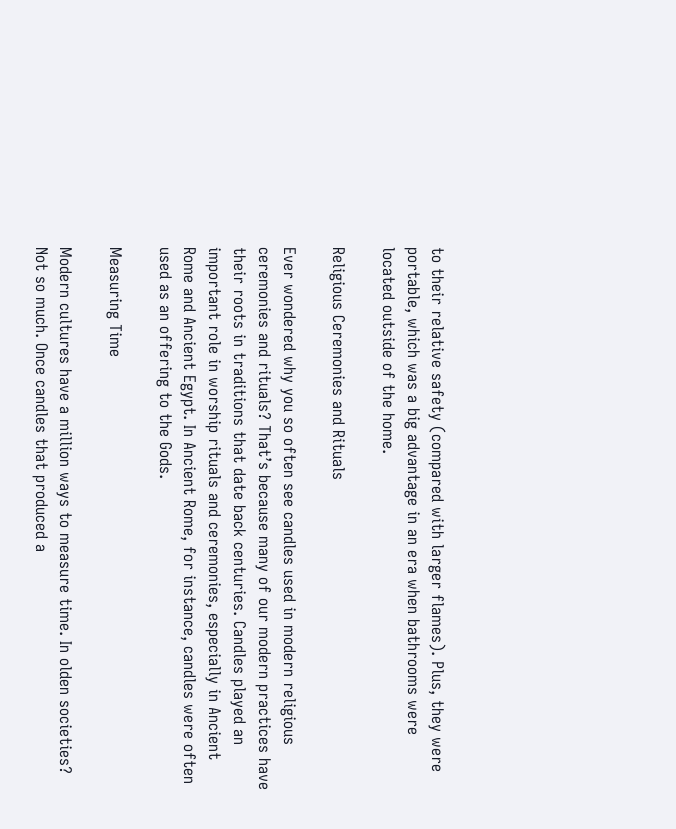to their relative safety (compared with larger flames). Plus, they were portable, which was a big advantage in an era when bathrooms were located outside of the home.

Religious Ceremonies and Rituals

Ever wondered why you so often see candles used in modern religious ceremonies and rituals? That’s because many of our modern practices have their roots in traditions that date back centuries. Candles played an important role in worship rituals and ceremonies, especially in Ancient Rome and Ancient Egypt. In Ancient Rome, for instance, candles were often used as an offering to the Gods.

Measuring Time

Modern cultures have a million ways to measure time. In olden societies? Not so much. Once candles that produced a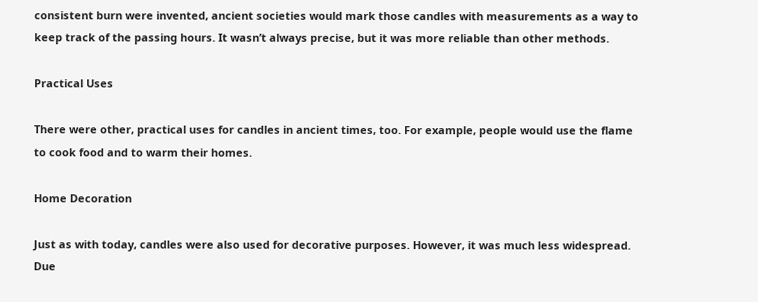consistent burn were invented, ancient societies would mark those candles with measurements as a way to keep track of the passing hours. It wasn’t always precise, but it was more reliable than other methods.

Practical Uses

There were other, practical uses for candles in ancient times, too. For example, people would use the flame to cook food and to warm their homes.

Home Decoration

Just as with today, candles were also used for decorative purposes. However, it was much less widespread. Due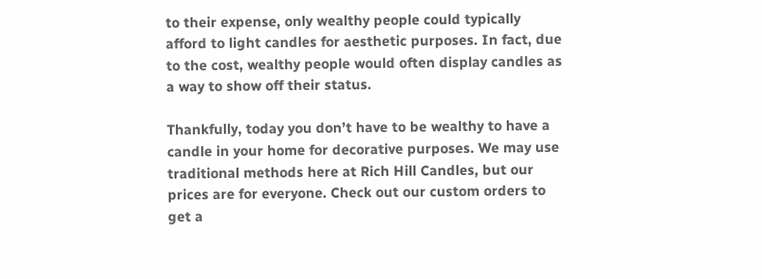to their expense, only wealthy people could typically afford to light candles for aesthetic purposes. In fact, due to the cost, wealthy people would often display candles as a way to show off their status.

Thankfully, today you don’t have to be wealthy to have a candle in your home for decorative purposes. We may use traditional methods here at Rich Hill Candles, but our prices are for everyone. Check out our custom orders to get a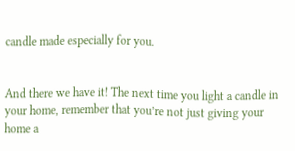candle made especially for you.


And there we have it! The next time you light a candle in your home, remember that you’re not just giving your home a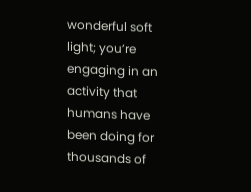wonderful soft light; you’re engaging in an activity that humans have been doing for thousands of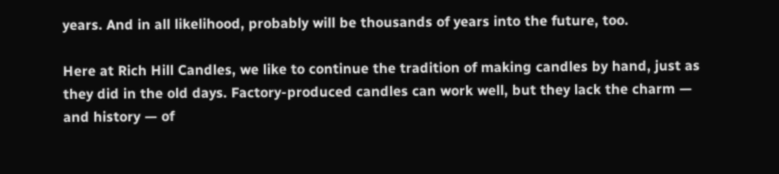years. And in all likelihood, probably will be thousands of years into the future, too.

Here at Rich Hill Candles, we like to continue the tradition of making candles by hand, just as they did in the old days. Factory-produced candles can work well, but they lack the charm — and history — of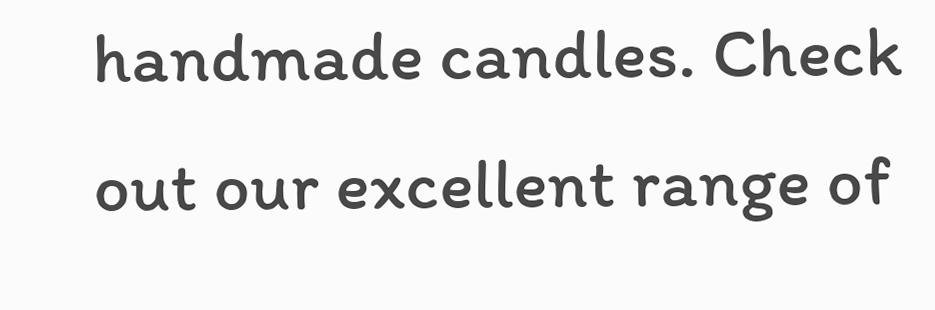handmade candles. Check out our excellent range of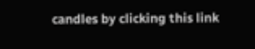candles by clicking this link